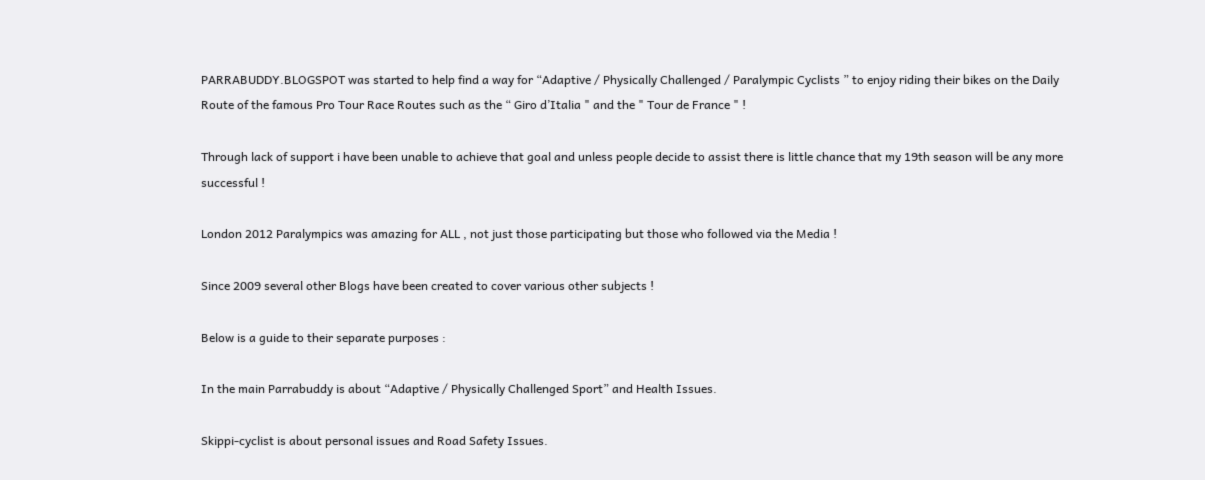PARRABUDDY.BLOGSPOT was started to help find a way for “Adaptive / Physically Challenged / Paralympic Cyclists ” to enjoy riding their bikes on the Daily Route of the famous Pro Tour Race Routes such as the “ Giro d’Italia " and the " Tour de France " !

Through lack of support i have been unable to achieve that goal and unless people decide to assist there is little chance that my 19th season will be any more successful !

London 2012 Paralympics was amazing for ALL , not just those participating but those who followed via the Media !

Since 2009 several other Blogs have been created to cover various other subjects !

Below is a guide to their separate purposes :

In the main Parrabuddy is about “Adaptive / Physically Challenged Sport” and Health Issues.

Skippi-cyclist is about personal issues and Road Safety Issues.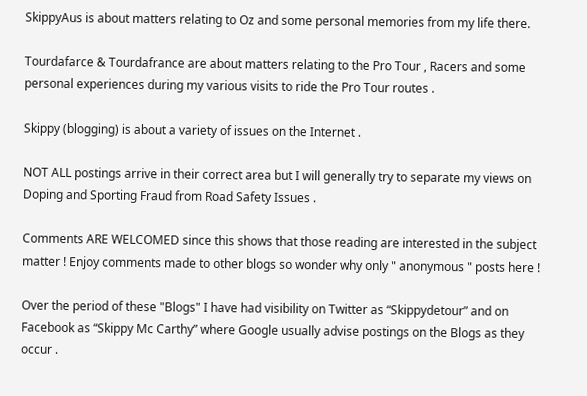SkippyAus is about matters relating to Oz and some personal memories from my life there.

Tourdafarce & Tourdafrance are about matters relating to the Pro Tour , Racers and some personal experiences during my various visits to ride the Pro Tour routes .

Skippy (blogging) is about a variety of issues on the Internet .

NOT ALL postings arrive in their correct area but I will generally try to separate my views on Doping and Sporting Fraud from Road Safety Issues .

Comments ARE WELCOMED since this shows that those reading are interested in the subject matter ! Enjoy comments made to other blogs so wonder why only " anonymous " posts here !

Over the period of these "Blogs" I have had visibility on Twitter as “Skippydetour” and on Facebook as “Skippy Mc Carthy” where Google usually advise postings on the Blogs as they occur .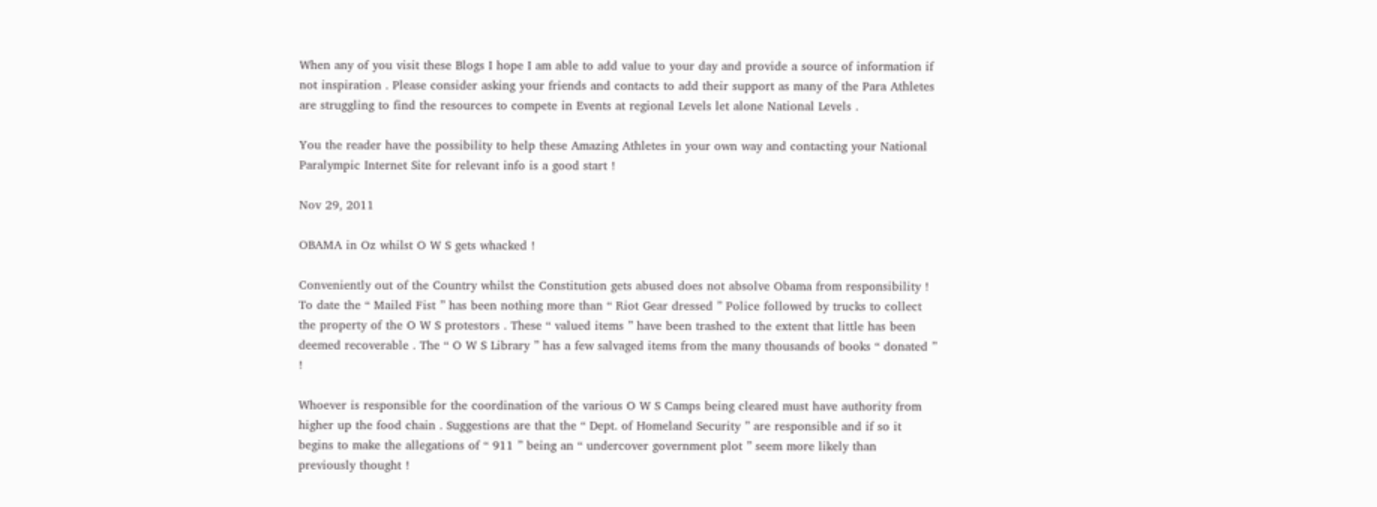When any of you visit these Blogs I hope I am able to add value to your day and provide a source of information if not inspiration . Please consider asking your friends and contacts to add their support as many of the Para Athletes are struggling to find the resources to compete in Events at regional Levels let alone National Levels .

You the reader have the possibility to help these Amazing Athletes in your own way and contacting your National Paralympic Internet Site for relevant info is a good start !

Nov 29, 2011

OBAMA in Oz whilst O W S gets whacked !

Conveniently out of the Country whilst the Constitution gets abused does not absolve Obama from responsibility ! To date the “ Mailed Fist ” has been nothing more than “ Riot Gear dressed ” Police followed by trucks to collect the property of the O W S protestors . These “ valued items ” have been trashed to the extent that little has been deemed recoverable . The “ O W S Library ” has a few salvaged items from the many thousands of books “ donated ” !

Whoever is responsible for the coordination of the various O W S Camps being cleared must have authority from higher up the food chain . Suggestions are that the “ Dept. of Homeland Security ” are responsible and if so it begins to make the allegations of “ 911 ” being an “ undercover government plot ” seem more likely than previously thought !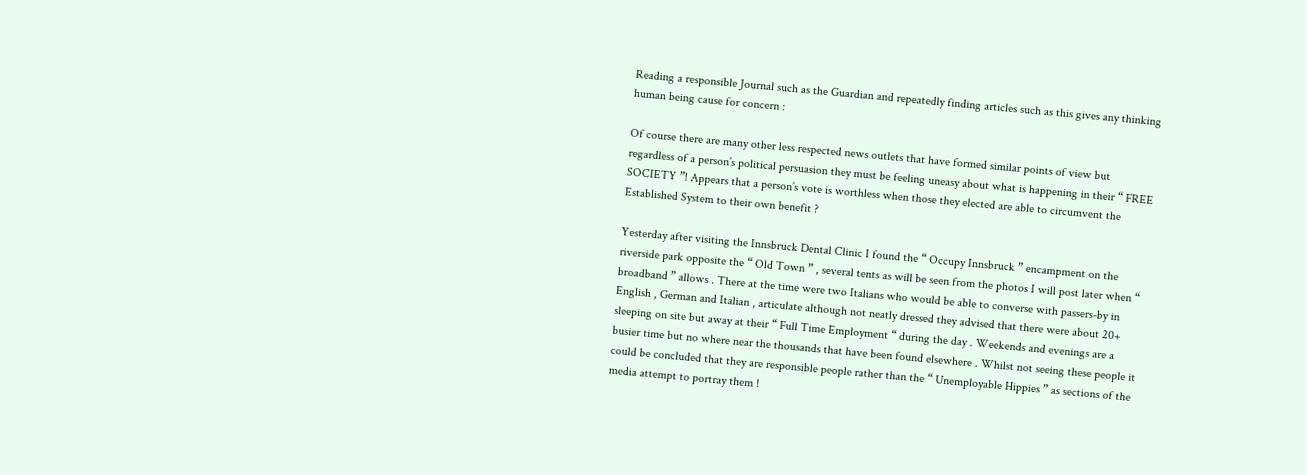Reading a responsible Journal such as the Guardian and repeatedly finding articles such as this gives any thinking human being cause for concern :

Of course there are many other less respected news outlets that have formed similar points of view but regardless of a person’s political persuasion they must be feeling uneasy about what is happening in their “ FREE SOCIETY ”! Appears that a person’s vote is worthless when those they elected are able to circumvent the Established System to their own benefit ?

Yesterday after visiting the Innsbruck Dental Clinic I found the “ Occupy Innsbruck ” encampment on the riverside park opposite the “ Old Town ” , several tents as will be seen from the photos I will post later when “ broadband ” allows . There at the time were two Italians who would be able to converse with passers-by in English , German and Italian , articulate although not neatly dressed they advised that there were about 20+ sleeping on site but away at their “ Full Time Employment “ during the day . Weekends and evenings are a busier time but no where near the thousands that have been found elsewhere . Whilst not seeing these people it could be concluded that they are responsible people rather than the “ Unemployable Hippies ” as sections of the media attempt to portray them !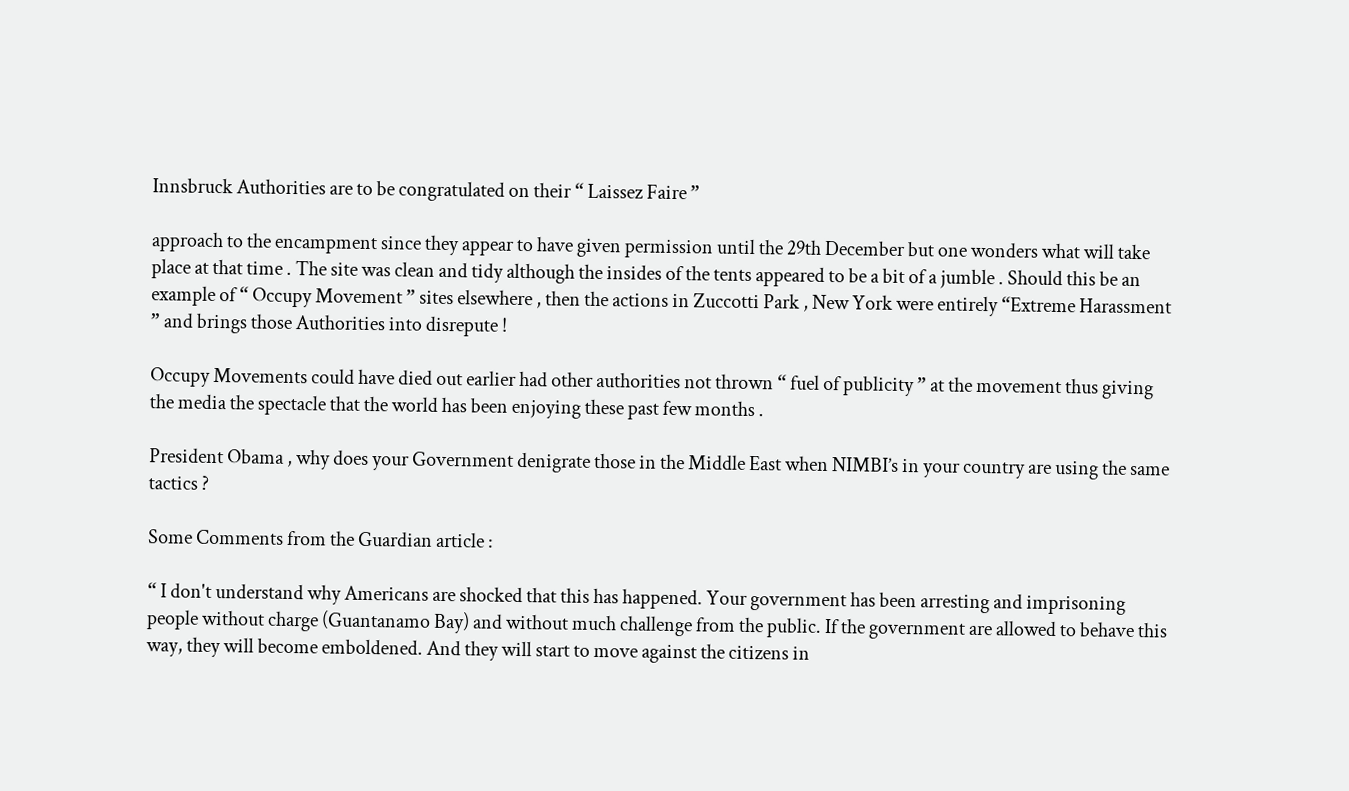Innsbruck Authorities are to be congratulated on their “ Laissez Faire ”

approach to the encampment since they appear to have given permission until the 29th December but one wonders what will take place at that time . The site was clean and tidy although the insides of the tents appeared to be a bit of a jumble . Should this be an example of “ Occupy Movement ” sites elsewhere , then the actions in Zuccotti Park , New York were entirely “Extreme Harassment ” and brings those Authorities into disrepute !

Occupy Movements could have died out earlier had other authorities not thrown “ fuel of publicity ” at the movement thus giving the media the spectacle that the world has been enjoying these past few months .

President Obama , why does your Government denigrate those in the Middle East when NIMBI’s in your country are using the same tactics ?

Some Comments from the Guardian article :

“ I don't understand why Americans are shocked that this has happened. Your government has been arresting and imprisoning people without charge (Guantanamo Bay) and without much challenge from the public. If the government are allowed to behave this way, they will become emboldened. And they will start to move against the citizens in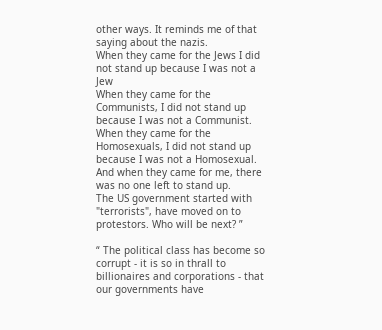other ways. It reminds me of that saying about the nazis.
When they came for the Jews I did not stand up because I was not a Jew
When they came for the Communists, I did not stand up because I was not a Communist.
When they came for the Homosexuals, I did not stand up because I was not a Homosexual.
And when they came for me, there was no one left to stand up.
The US government started with "terrorists", have moved on to protestors. Who will be next? ”

“ The political class has become so corrupt - it is so in thrall to billionaires and corporations - that our governments have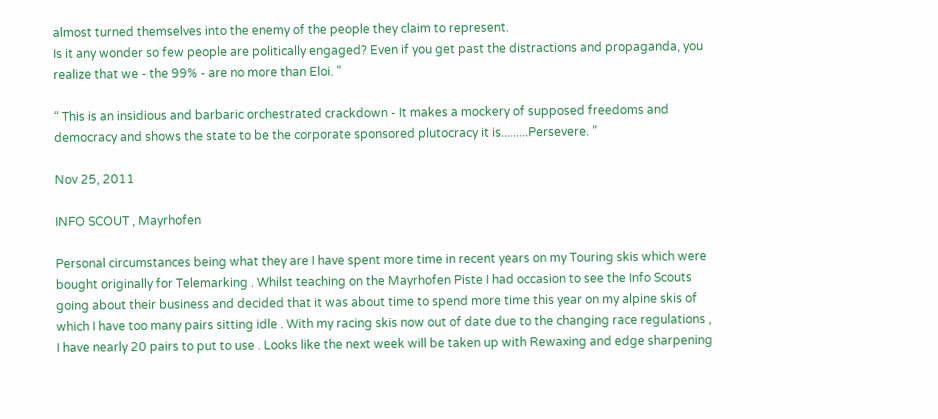almost turned themselves into the enemy of the people they claim to represent.
Is it any wonder so few people are politically engaged? Even if you get past the distractions and propaganda, you realize that we - the 99% - are no more than Eloi. ”

“ This is an insidious and barbaric orchestrated crackdown - It makes a mockery of supposed freedoms and democracy and shows the state to be the corporate sponsored plutocracy it is.........Persevere. ”

Nov 25, 2011

INFO SCOUT , Mayrhofen

Personal circumstances being what they are I have spent more time in recent years on my Touring skis which were bought originally for Telemarking . Whilst teaching on the Mayrhofen Piste I had occasion to see the Info Scouts going about their business and decided that it was about time to spend more time this year on my alpine skis of which I have too many pairs sitting idle . With my racing skis now out of date due to the changing race regulations , I have nearly 20 pairs to put to use . Looks like the next week will be taken up with Rewaxing and edge sharpening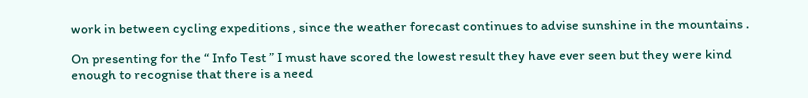work in between cycling expeditions , since the weather forecast continues to advise sunshine in the mountains .

On presenting for the “ Info Test ” I must have scored the lowest result they have ever seen but they were kind enough to recognise that there is a need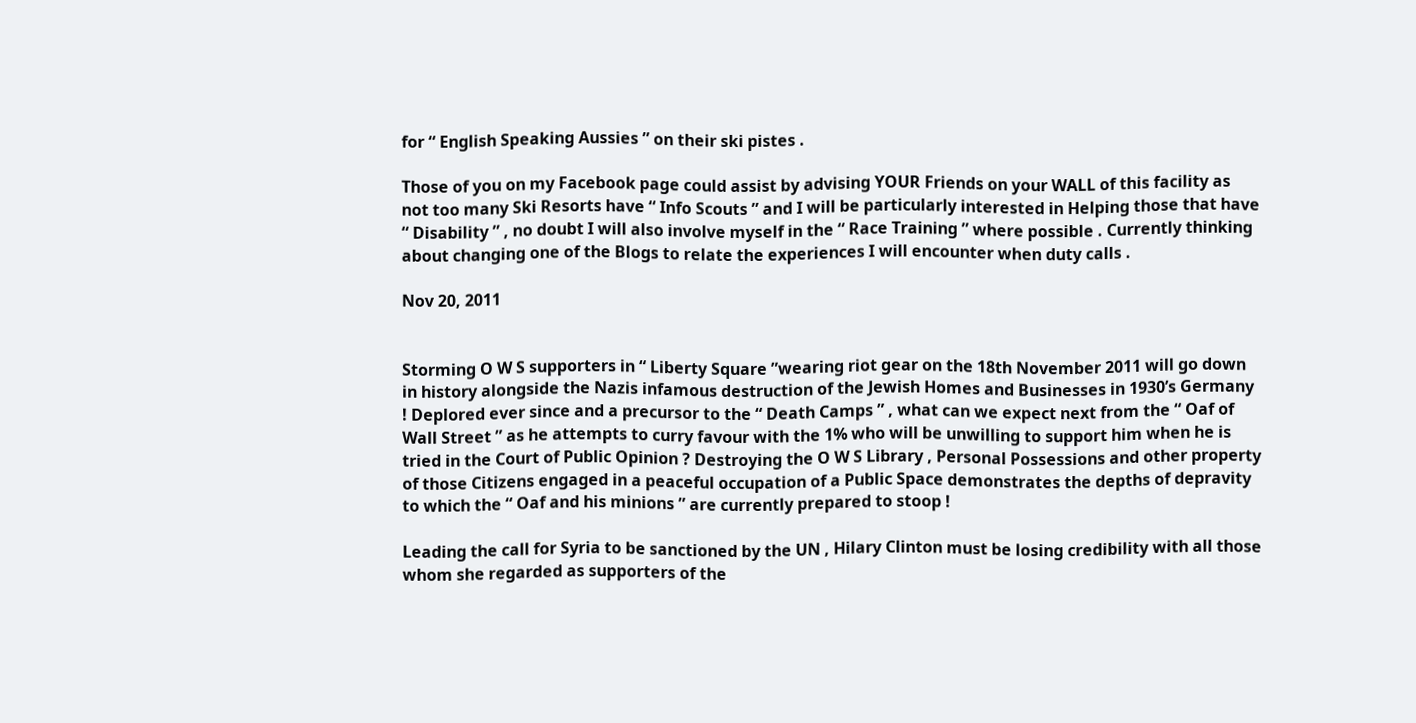for “ English Speaking Aussies ” on their ski pistes .

Those of you on my Facebook page could assist by advising YOUR Friends on your WALL of this facility as not too many Ski Resorts have “ Info Scouts ” and I will be particularly interested in Helping those that have “ Disability ” , no doubt I will also involve myself in the “ Race Training ” where possible . Currently thinking about changing one of the Blogs to relate the experiences I will encounter when duty calls .

Nov 20, 2011


Storming O W S supporters in “ Liberty Square ”wearing riot gear on the 18th November 2011 will go down in history alongside the Nazis infamous destruction of the Jewish Homes and Businesses in 1930’s Germany ! Deplored ever since and a precursor to the “ Death Camps ” , what can we expect next from the “ Oaf of Wall Street ” as he attempts to curry favour with the 1% who will be unwilling to support him when he is tried in the Court of Public Opinion ? Destroying the O W S Library , Personal Possessions and other property of those Citizens engaged in a peaceful occupation of a Public Space demonstrates the depths of depravity to which the “ Oaf and his minions ” are currently prepared to stoop !

Leading the call for Syria to be sanctioned by the UN , Hilary Clinton must be losing credibility with all those whom she regarded as supporters of the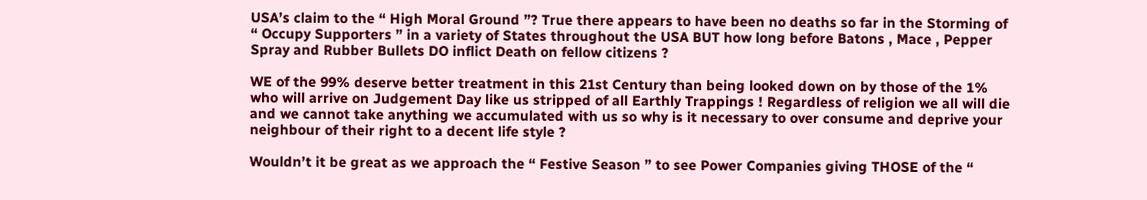USA’s claim to the “ High Moral Ground ”? True there appears to have been no deaths so far in the Storming of “ Occupy Supporters ” in a variety of States throughout the USA BUT how long before Batons , Mace , Pepper Spray and Rubber Bullets DO inflict Death on fellow citizens ?

WE of the 99% deserve better treatment in this 21st Century than being looked down on by those of the 1% who will arrive on Judgement Day like us stripped of all Earthly Trappings ! Regardless of religion we all will die and we cannot take anything we accumulated with us so why is it necessary to over consume and deprive your neighbour of their right to a decent life style ?

Wouldn’t it be great as we approach the “ Festive Season ” to see Power Companies giving THOSE of the “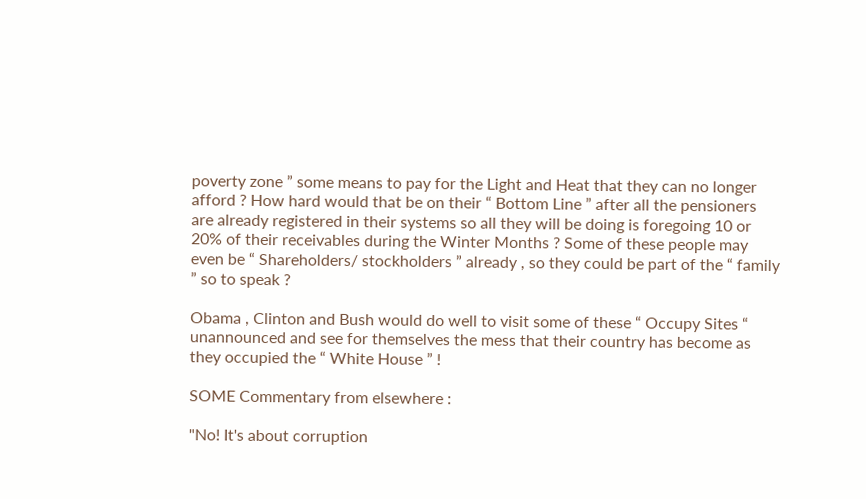poverty zone ” some means to pay for the Light and Heat that they can no longer afford ? How hard would that be on their “ Bottom Line ” after all the pensioners are already registered in their systems so all they will be doing is foregoing 10 or 20% of their receivables during the Winter Months ? Some of these people may even be “ Shareholders/ stockholders ” already , so they could be part of the “ family ” so to speak ?

Obama , Clinton and Bush would do well to visit some of these “ Occupy Sites “ unannounced and see for themselves the mess that their country has become as they occupied the “ White House ” !

SOME Commentary from elsewhere :

"No! It's about corruption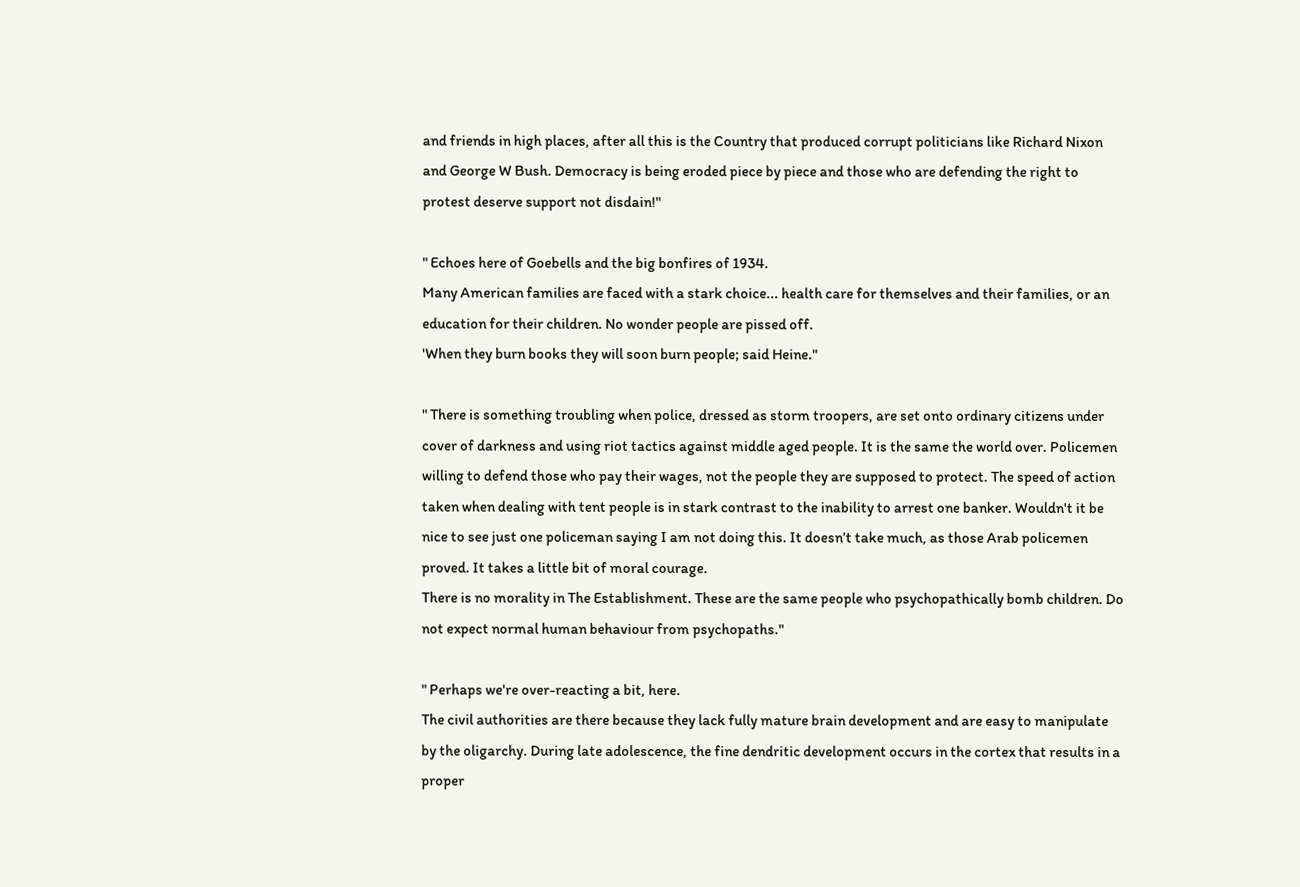and friends in high places, after all this is the Country that produced corrupt politicians like Richard Nixon and George W Bush. Democracy is being eroded piece by piece and those who are defending the right to protest deserve support not disdain!"

" Echoes here of Goebells and the big bonfires of 1934.
Many American families are faced with a stark choice... health care for themselves and their families, or an education for their children. No wonder people are pissed off.
'When they burn books they will soon burn people; said Heine."

" There is something troubling when police, dressed as storm troopers, are set onto ordinary citizens under cover of darkness and using riot tactics against middle aged people. It is the same the world over. Policemen willing to defend those who pay their wages, not the people they are supposed to protect. The speed of action taken when dealing with tent people is in stark contrast to the inability to arrest one banker. Wouldn't it be nice to see just one policeman saying I am not doing this. It doesn’t take much, as those Arab policemen proved. It takes a little bit of moral courage.
There is no morality in The Establishment. These are the same people who psychopathically bomb children. Do not expect normal human behaviour from psychopaths."

" Perhaps we're over-reacting a bit, here.
The civil authorities are there because they lack fully mature brain development and are easy to manipulate by the oligarchy. During late adolescence, the fine dendritic development occurs in the cortex that results in a proper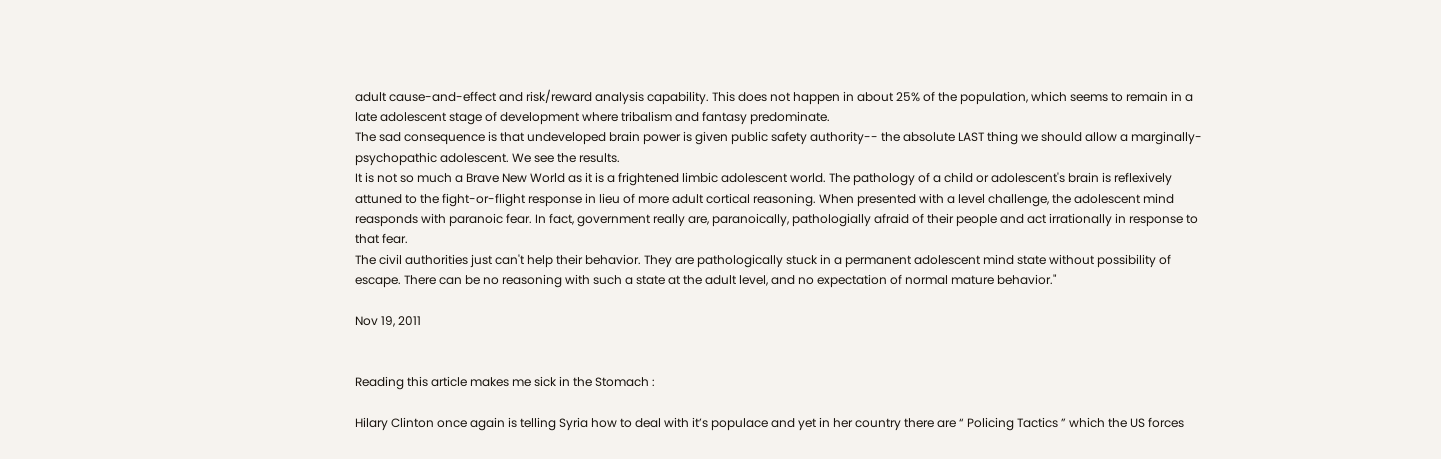adult cause-and-effect and risk/reward analysis capability. This does not happen in about 25% of the population, which seems to remain in a late adolescent stage of development where tribalism and fantasy predominate.
The sad consequence is that undeveloped brain power is given public safety authority-- the absolute LAST thing we should allow a marginally-psychopathic adolescent. We see the results.
It is not so much a Brave New World as it is a frightened limbic adolescent world. The pathology of a child or adolescent's brain is reflexively attuned to the fight-or-flight response in lieu of more adult cortical reasoning. When presented with a level challenge, the adolescent mind reasponds with paranoic fear. In fact, government really are, paranoically, pathologially afraid of their people and act irrationally in response to that fear.
The civil authorities just can't help their behavior. They are pathologically stuck in a permanent adolescent mind state without possibility of escape. There can be no reasoning with such a state at the adult level, and no expectation of normal mature behavior."

Nov 19, 2011


Reading this article makes me sick in the Stomach :

Hilary Clinton once again is telling Syria how to deal with it’s populace and yet in her country there are “ Policing Tactics ” which the US forces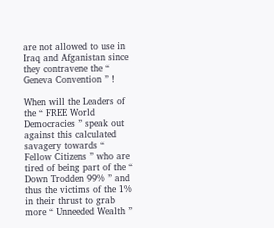are not allowed to use in Iraq and Afganistan since they contravene the “ Geneva Convention ” !

When will the Leaders of the “ FREE World Democracies ” speak out against this calculated savagery towards “ Fellow Citizens ” who are tired of being part of the “ Down Trodden 99% ” and thus the victims of the 1% in their thrust to grab more “ Unneeded Wealth ”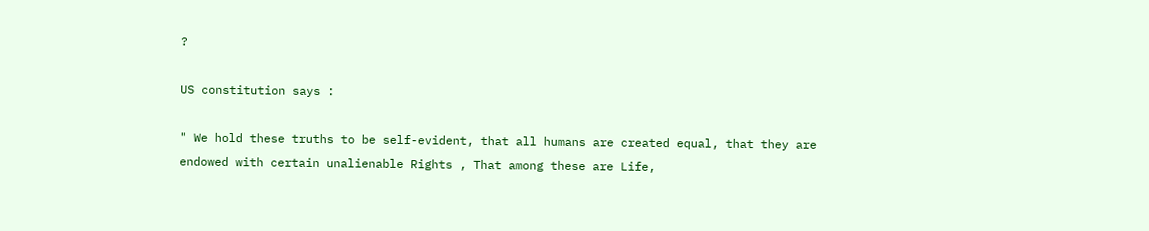?

US constitution says :

" We hold these truths to be self-evident, that all humans are created equal, that they are endowed with certain unalienable Rights , That among these are Life,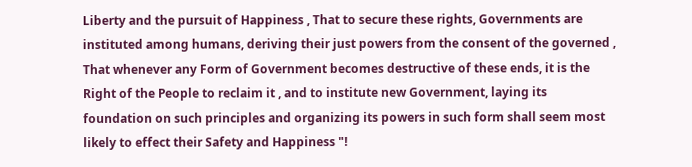Liberty and the pursuit of Happiness , That to secure these rights, Governments are instituted among humans, deriving their just powers from the consent of the governed , That whenever any Form of Government becomes destructive of these ends, it is the Right of the People to reclaim it , and to institute new Government, laying its foundation on such principles and organizing its powers in such form shall seem most likely to effect their Safety and Happiness "!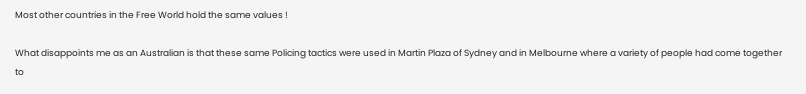Most other countries in the Free World hold the same values !

What disappoints me as an Australian is that these same Policing tactics were used in Martin Plaza of Sydney and in Melbourne where a variety of people had come together to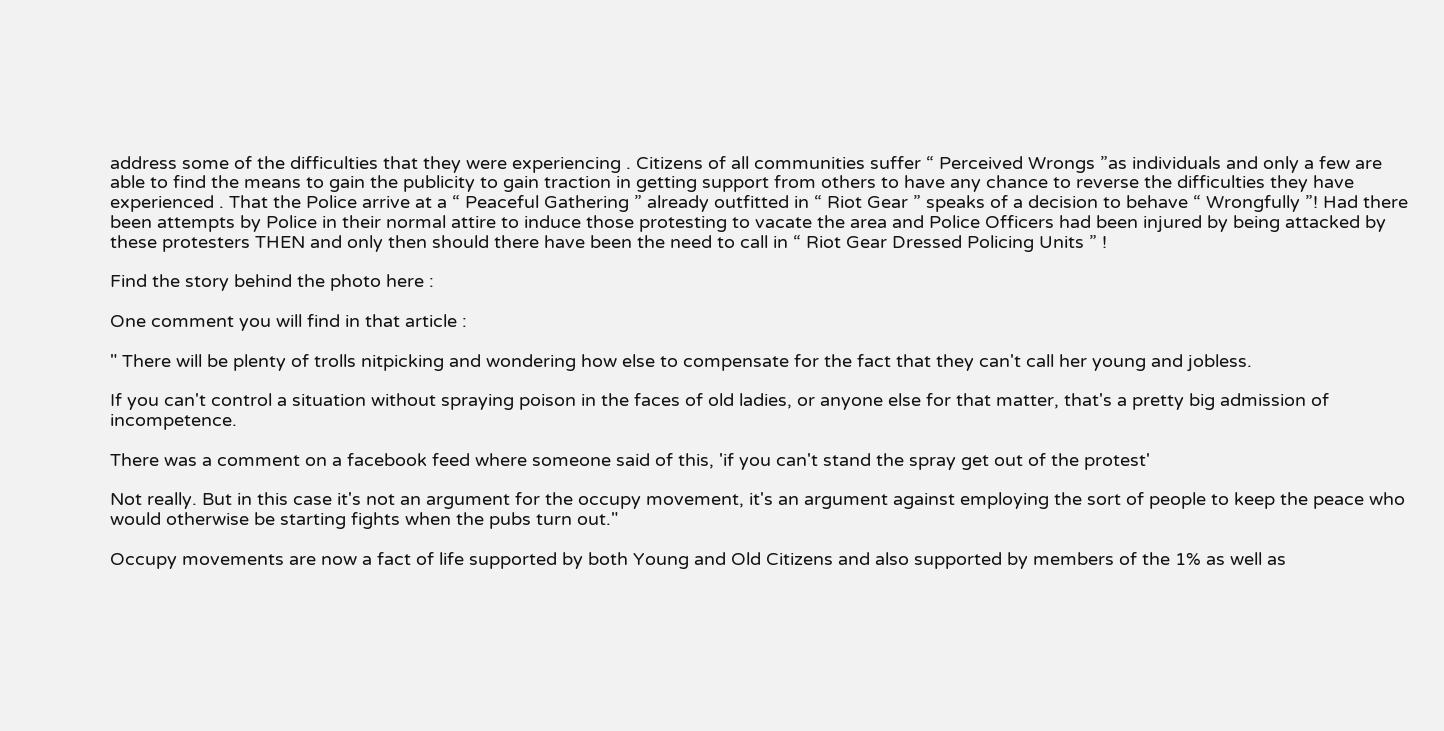address some of the difficulties that they were experiencing . Citizens of all communities suffer “ Perceived Wrongs ”as individuals and only a few are able to find the means to gain the publicity to gain traction in getting support from others to have any chance to reverse the difficulties they have experienced . That the Police arrive at a “ Peaceful Gathering ” already outfitted in “ Riot Gear ” speaks of a decision to behave “ Wrongfully ”! Had there been attempts by Police in their normal attire to induce those protesting to vacate the area and Police Officers had been injured by being attacked by these protesters THEN and only then should there have been the need to call in “ Riot Gear Dressed Policing Units ” !

Find the story behind the photo here :

One comment you will find in that article :

" There will be plenty of trolls nitpicking and wondering how else to compensate for the fact that they can't call her young and jobless.

If you can't control a situation without spraying poison in the faces of old ladies, or anyone else for that matter, that's a pretty big admission of incompetence.

There was a comment on a facebook feed where someone said of this, 'if you can't stand the spray get out of the protest'

Not really. But in this case it's not an argument for the occupy movement, it's an argument against employing the sort of people to keep the peace who would otherwise be starting fights when the pubs turn out."

Occupy movements are now a fact of life supported by both Young and Old Citizens and also supported by members of the 1% as well as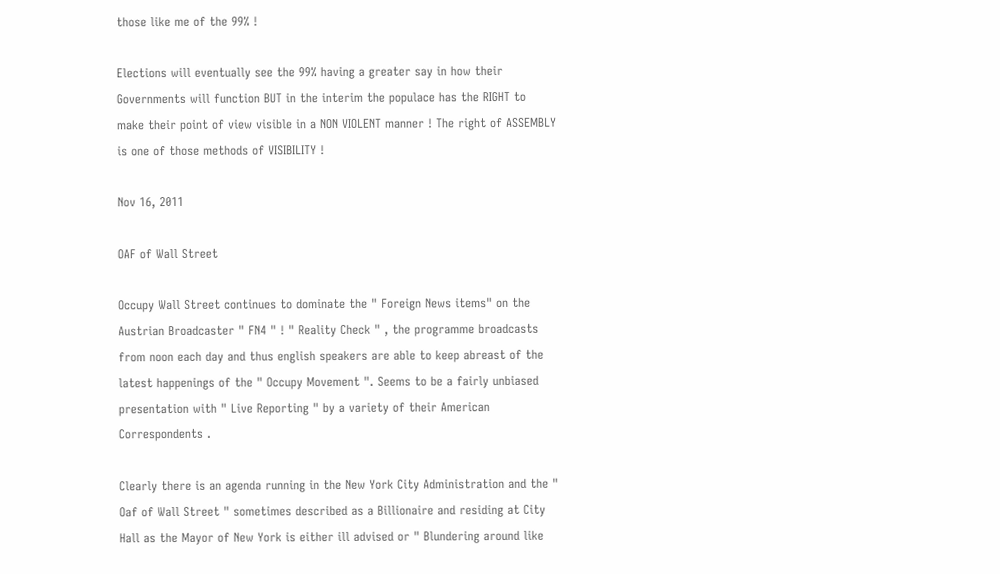those like me of the 99% !

Elections will eventually see the 99% having a greater say in how their Governments will function BUT in the interim the populace has the RIGHT to make their point of view visible in a NON VIOLENT manner ! The right of ASSEMBLY is one of those methods of VISIBILITY !

Nov 16, 2011

OAF of Wall Street

Occupy Wall Street continues to dominate the " Foreign News items" on the Austrian Broadcaster " FN4 " ! " Reality Check " , the programme broadcasts from noon each day and thus english speakers are able to keep abreast of the latest happenings of the " Occupy Movement ". Seems to be a fairly unbiased presentation with " Live Reporting " by a variety of their American Correspondents .

Clearly there is an agenda running in the New York City Administration and the " Oaf of Wall Street " sometimes described as a Billionaire and residing at City Hall as the Mayor of New York is either ill advised or " Blundering around like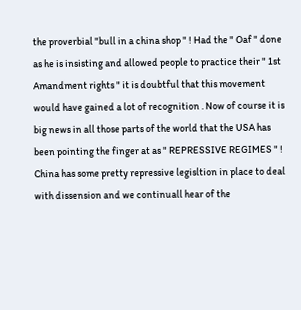the proverbial "bull in a china shop " ! Had the " Oaf " done as he is insisting and allowed people to practice their " 1st Amandment rights " it is doubtful that this movement would have gained a lot of recognition . Now of course it is big news in all those parts of the world that the USA has been pointing the finger at as " REPRESSIVE REGIMES " ! China has some pretty repressive legisltion in place to deal with dissension and we continuall hear of the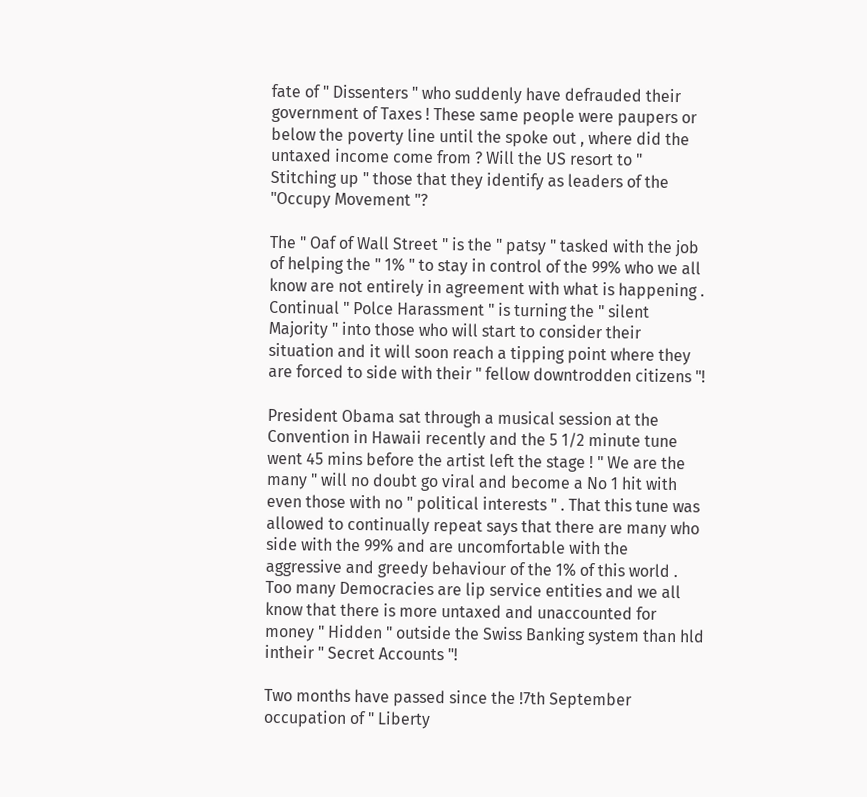fate of " Dissenters " who suddenly have defrauded their government of Taxes ! These same people were paupers or below the poverty line until the spoke out , where did the untaxed income come from ? Will the US resort to " Stitching up " those that they identify as leaders of the "Occupy Movement "?

The " Oaf of Wall Street " is the " patsy " tasked with the job of helping the " 1% " to stay in control of the 99% who we all know are not entirely in agreement with what is happening . Continual " Polce Harassment " is turning the " silent Majority " into those who will start to consider their situation and it will soon reach a tipping point where they are forced to side with their " fellow downtrodden citizens "!

President Obama sat through a musical session at the Convention in Hawaii recently and the 5 1/2 minute tune went 45 mins before the artist left the stage ! " We are the many " will no doubt go viral and become a No 1 hit with even those with no " political interests " . That this tune was allowed to continually repeat says that there are many who side with the 99% and are uncomfortable with the aggressive and greedy behaviour of the 1% of this world . Too many Democracies are lip service entities and we all know that there is more untaxed and unaccounted for money " Hidden " outside the Swiss Banking system than hld intheir " Secret Accounts "!

Two months have passed since the !7th September occupation of " Liberty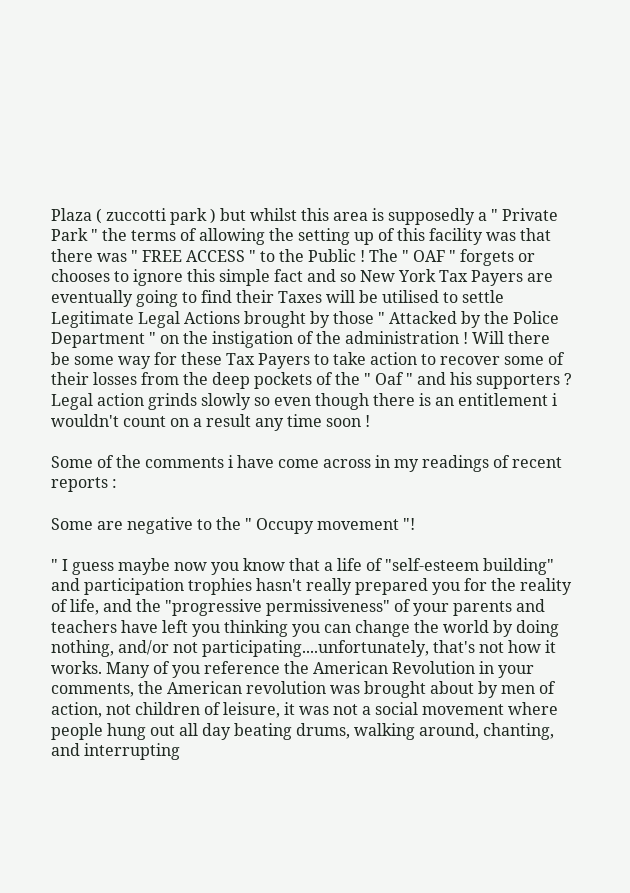Plaza ( zuccotti park ) but whilst this area is supposedly a " Private Park " the terms of allowing the setting up of this facility was that there was " FREE ACCESS " to the Public ! The " OAF " forgets or chooses to ignore this simple fact and so New York Tax Payers are eventually going to find their Taxes will be utilised to settle Legitimate Legal Actions brought by those " Attacked by the Police Department " on the instigation of the administration ! Will there be some way for these Tax Payers to take action to recover some of their losses from the deep pockets of the " Oaf " and his supporters ? Legal action grinds slowly so even though there is an entitlement i wouldn't count on a result any time soon !

Some of the comments i have come across in my readings of recent reports :

Some are negative to the " Occupy movement "!

" I guess maybe now you know that a life of "self-esteem building" and participation trophies hasn't really prepared you for the reality of life, and the "progressive permissiveness" of your parents and teachers have left you thinking you can change the world by doing nothing, and/or not participating....unfortunately, that's not how it works. Many of you reference the American Revolution in your comments, the American revolution was brought about by men of action, not children of leisure, it was not a social movement where people hung out all day beating drums, walking around, chanting, and interrupting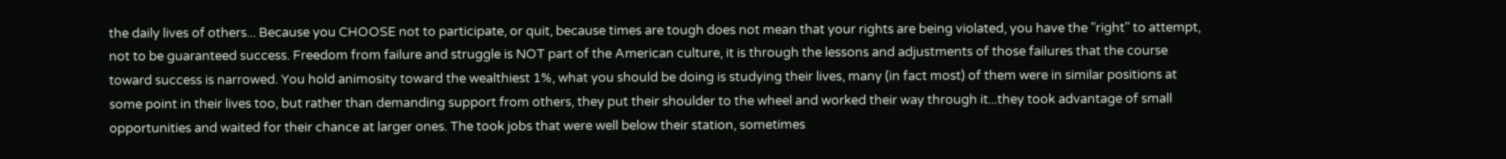the daily lives of others... Because you CHOOSE not to participate, or quit, because times are tough does not mean that your rights are being violated, you have the "right" to attempt, not to be guaranteed success. Freedom from failure and struggle is NOT part of the American culture, it is through the lessons and adjustments of those failures that the course toward success is narrowed. You hold animosity toward the wealthiest 1%, what you should be doing is studying their lives, many (in fact most) of them were in similar positions at some point in their lives too, but rather than demanding support from others, they put their shoulder to the wheel and worked their way through it...they took advantage of small opportunities and waited for their chance at larger ones. The took jobs that were well below their station, sometimes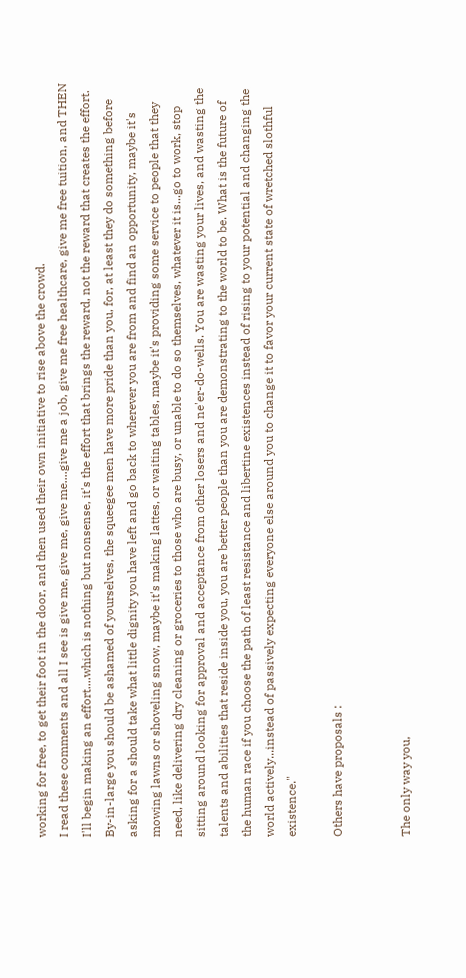working for free, to get their foot in the door, and then used their own initiative to rise above the crowd.
I read these comments and all I see is give me, give me, give me....give me a job, give me free healthcare, give me free tuition, and THEN I'll begin making an effort....which is nothing but nonsense, it's the effort that brings the reward, not the reward that creates the effort. By-in-large you should be ashamed of yourselves, the squeegee men have more pride than you, for, at least they do something before asking for a should take what little dignity you have left and go back to wherever you are from and find an opportunity, maybe it's mowing lawns or shoveling snow, maybe it's making lattes, or waiting tables, maybe it's providing some service to people that they need, like delivering dry cleaning or groceries to those who are busy, or unable to do so themselves, whatever it is...go to work, stop sitting around looking for approval and acceptance from other losers and ne'er-do-wells. You are wasting your lives, and wasting the talents and abilities that reside inside you, you are better people than you are demonstrating to the world to be. What is the future of the human race if you choose the path of least resistance and libertine existences instead of rising to your potential and changing the world actively...instead of passively expecting everyone else around you to change it to favor your current state of wretched slothful existence."

Others have proposals :


The only way you,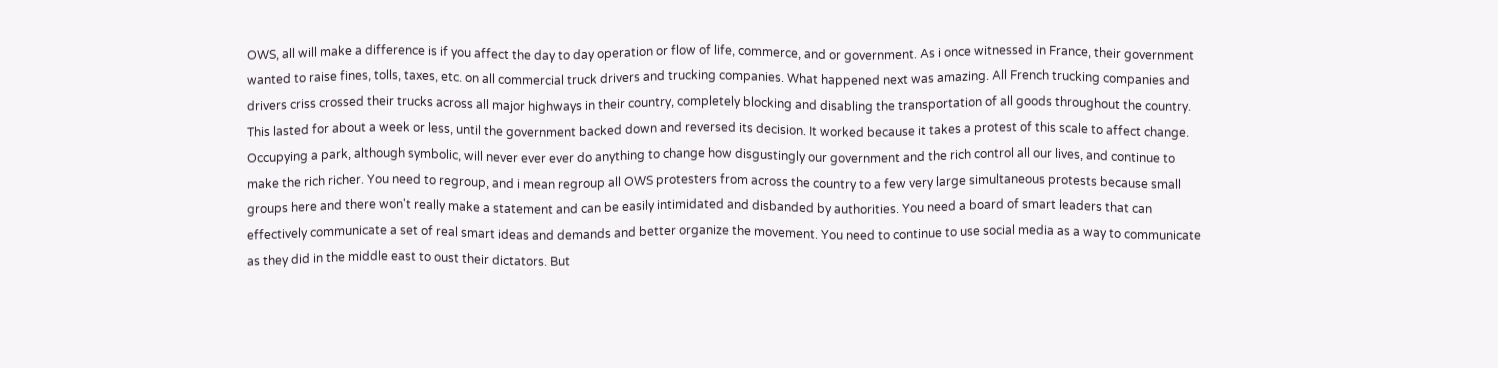OWS, all will make a difference is if you affect the day to day operation or flow of life, commerce, and or government. As i once witnessed in France, their government wanted to raise fines, tolls, taxes, etc. on all commercial truck drivers and trucking companies. What happened next was amazing. All French trucking companies and drivers criss crossed their trucks across all major highways in their country, completely blocking and disabling the transportation of all goods throughout the country. This lasted for about a week or less, until the government backed down and reversed its decision. It worked because it takes a protest of this scale to affect change. Occupying a park, although symbolic, will never ever ever do anything to change how disgustingly our government and the rich control all our lives, and continue to make the rich richer. You need to regroup, and i mean regroup all OWS protesters from across the country to a few very large simultaneous protests because small groups here and there won't really make a statement and can be easily intimidated and disbanded by authorities. You need a board of smart leaders that can effectively communicate a set of real smart ideas and demands and better organize the movement. You need to continue to use social media as a way to communicate as they did in the middle east to oust their dictators. But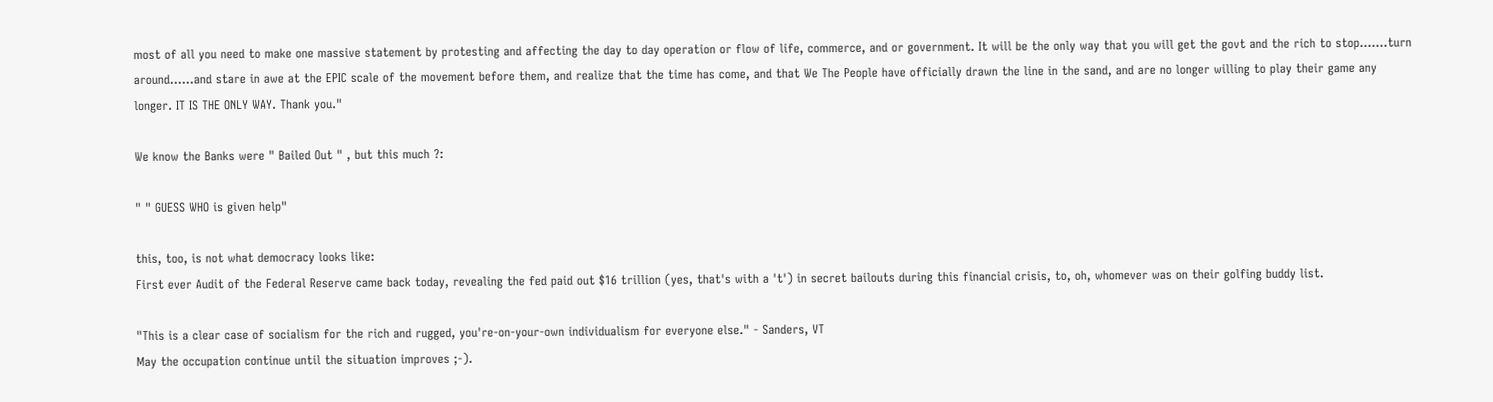most of all you need to make one massive statement by protesting and affecting the day to day operation or flow of life, commerce, and or government. It will be the only way that you will get the govt and the rich to stop.......turn around......and stare in awe at the EPIC scale of the movement before them, and realize that the time has come, and that We The People have officially drawn the line in the sand, and are no longer willing to play their game any longer. IT IS THE ONLY WAY. Thank you."

We know the Banks were " Bailed Out " , but this much ?:

" " GUESS WHO is given help"

this, too, is not what democracy looks like:
First ever Audit of the Federal Reserve came back today, revealing the fed paid out $16 trillion (yes, that's with a 't') in secret bailouts during this financial crisis, to, oh, whomever was on their golfing buddy list.

"This is a clear case of socialism for the rich and rugged, you're-on-your-own individualism for everyone else." - Sanders, VT
May the occupation continue until the situation improves ;-).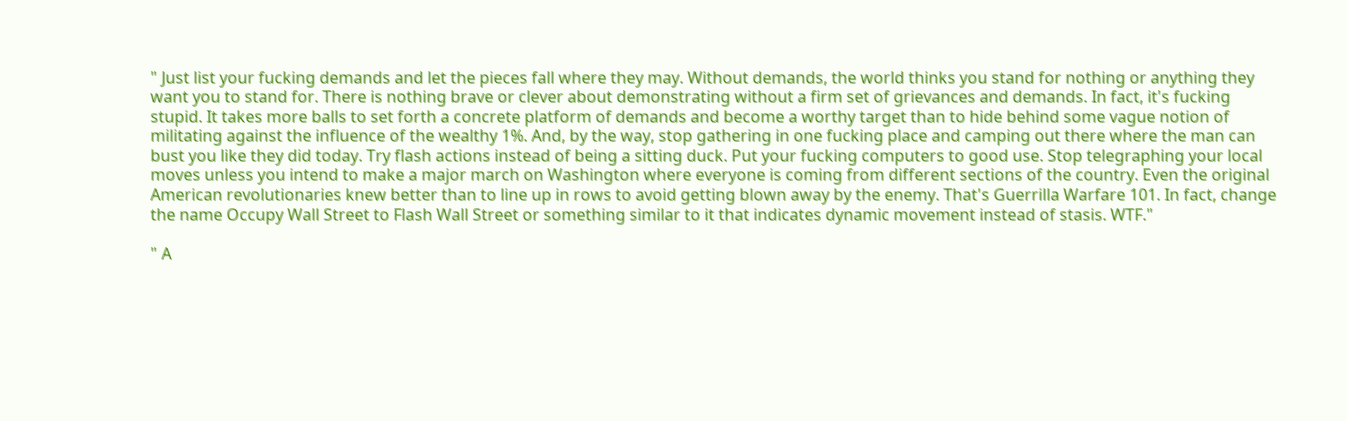" Just list your fucking demands and let the pieces fall where they may. Without demands, the world thinks you stand for nothing or anything they want you to stand for. There is nothing brave or clever about demonstrating without a firm set of grievances and demands. In fact, it's fucking stupid. It takes more balls to set forth a concrete platform of demands and become a worthy target than to hide behind some vague notion of militating against the influence of the wealthy 1%. And, by the way, stop gathering in one fucking place and camping out there where the man can bust you like they did today. Try flash actions instead of being a sitting duck. Put your fucking computers to good use. Stop telegraphing your local moves unless you intend to make a major march on Washington where everyone is coming from different sections of the country. Even the original American revolutionaries knew better than to line up in rows to avoid getting blown away by the enemy. That's Guerrilla Warfare 101. In fact, change the name Occupy Wall Street to Flash Wall Street or something similar to it that indicates dynamic movement instead of stasis. WTF."

" A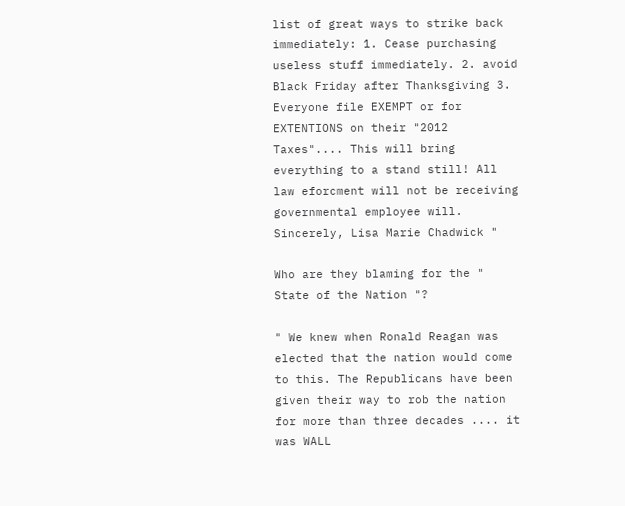list of great ways to strike back immediately: 1. Cease purchasing useless stuff immediately. 2. avoid Black Friday after Thanksgiving 3. Everyone file EXEMPT or for EXTENTIONS on their "2012 Taxes".... This will bring everything to a stand still! All law eforcment will not be receiving governmental employee will.
Sincerely, Lisa Marie Chadwick "

Who are they blaming for the " State of the Nation "?

" We knew when Ronald Reagan was elected that the nation would come to this. The Republicans have been given their way to rob the nation for more than three decades .... it was WALL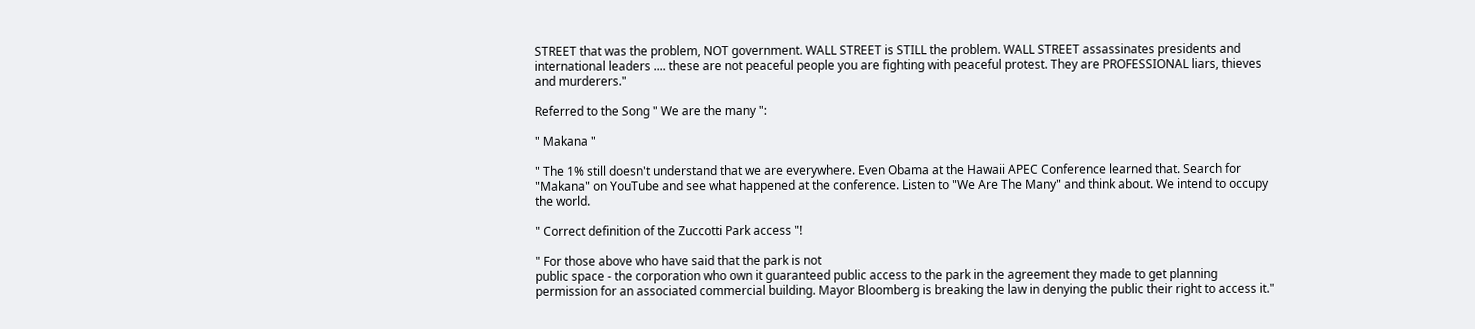STREET that was the problem, NOT government. WALL STREET is STILL the problem. WALL STREET assassinates presidents and international leaders .... these are not peaceful people you are fighting with peaceful protest. They are PROFESSIONAL liars, thieves and murderers."

Referred to the Song " We are the many ":

" Makana "

" The 1% still doesn't understand that we are everywhere. Even Obama at the Hawaii APEC Conference learned that. Search for "Makana" on YouTube and see what happened at the conference. Listen to "We Are The Many" and think about. We intend to occupy the world.

" Correct definition of the Zuccotti Park access "!

" For those above who have said that the park is not
public space - the corporation who own it guaranteed public access to the park in the agreement they made to get planning permission for an associated commercial building. Mayor Bloomberg is breaking the law in denying the public their right to access it."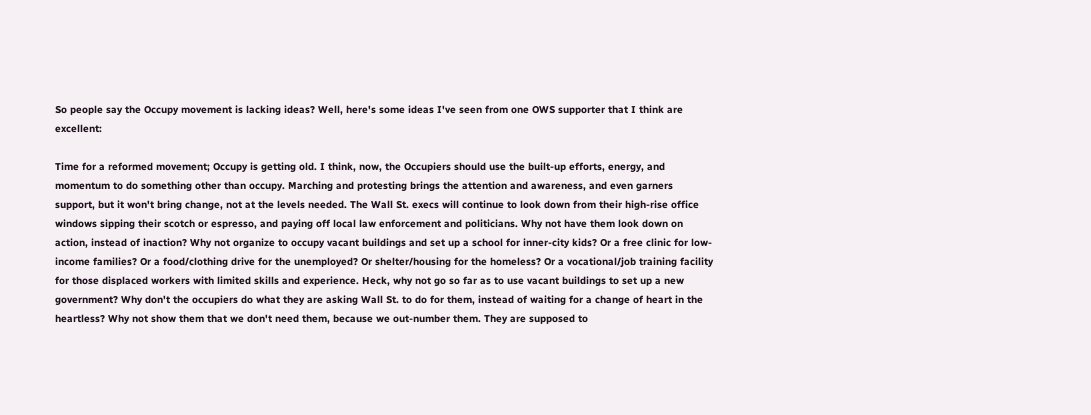So people say the Occupy movement is lacking ideas? Well, here's some ideas I've seen from one OWS supporter that I think are excellent:

Time for a reformed movement; Occupy is getting old. I think, now, the Occupiers should use the built-up efforts, energy, and momentum to do something other than occupy. Marching and protesting brings the attention and awareness, and even garners support, but it won't bring change, not at the levels needed. The Wall St. execs will continue to look down from their high-rise office windows sipping their scotch or espresso, and paying off local law enforcement and politicians. Why not have them look down on action, instead of inaction? Why not organize to occupy vacant buildings and set up a school for inner-city kids? Or a free clinic for low-income families? Or a food/clothing drive for the unemployed? Or shelter/housing for the homeless? Or a vocational/job training facility for those displaced workers with limited skills and experience. Heck, why not go so far as to use vacant buildings to set up a new government? Why don't the occupiers do what they are asking Wall St. to do for them, instead of waiting for a change of heart in the heartless? Why not show them that we don't need them, because we out-number them. They are supposed to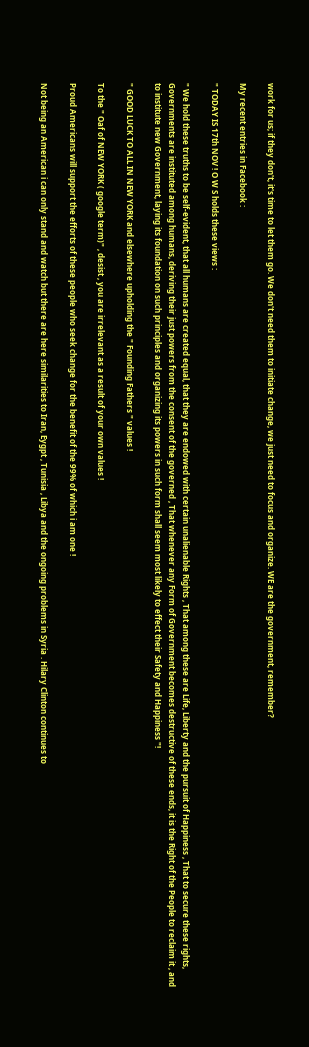work for us; if they don't, it's time to let them go. We don't need them to initiate change, we just need to focus and organize. WE are the government, remember?

My recent entries in Facebook :

" TODAY IS 17th NOV ! O W S holds these views :

" We hold these truths to be self-evident, that all humans are created equal, that they are endowed with certain unalienable Rights , That among these are Life, Liberty and the pursuit of Happiness , That to secure these rights, Governments are instituted among humans, deriving their just powers from the consent of the governed , That whenever any Form of Government becomes destructive of these ends, it is the Right of the People to reclaim it , and to institute new Government, laying its foundation on such principles and organizing its powers in such form shall seem most likely to effect their Safety and Happiness "!

" GOOD LUCK TO ALL IN NEW YORK and elsewhere upholding the " Founding Fathers " values !

To the " Oaf of NEW YORK ( google term)" , desist , you are irrelevant as a result of your own values !

Proud Americans will support the efforts of these people who seek change for the benefit of the 99% of which i am one !

Not being an American i can only stand and watch but there are here similarities to Iran, Eygpt , Tunisia , Libya and the ongoing problems in Syria . Hilary Clinton continues to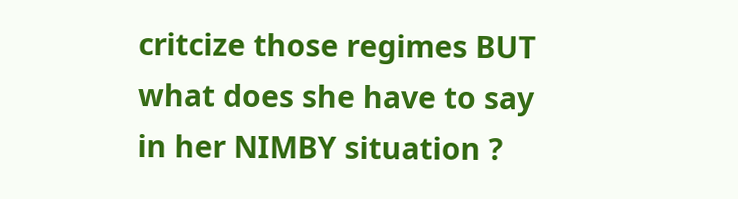critcize those regimes BUT what does she have to say in her NIMBY situation ?